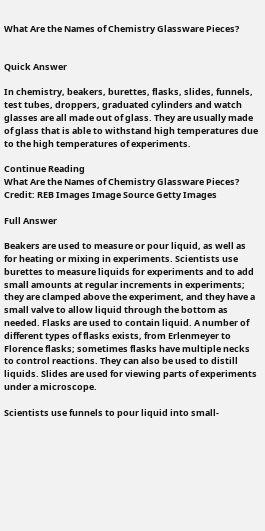What Are the Names of Chemistry Glassware Pieces?


Quick Answer

In chemistry, beakers, burettes, flasks, slides, funnels, test tubes, droppers, graduated cylinders and watch glasses are all made out of glass. They are usually made of glass that is able to withstand high temperatures due to the high temperatures of experiments.

Continue Reading
What Are the Names of Chemistry Glassware Pieces?
Credit: REB Images Image Source Getty Images

Full Answer

Beakers are used to measure or pour liquid, as well as for heating or mixing in experiments. Scientists use burettes to measure liquids for experiments and to add small amounts at regular increments in experiments; they are clamped above the experiment, and they have a small valve to allow liquid through the bottom as needed. Flasks are used to contain liquid. A number of different types of flasks exists, from Erlenmeyer to Florence flasks; sometimes flasks have multiple necks to control reactions. They can also be used to distill liquids. Slides are used for viewing parts of experiments under a microscope.

Scientists use funnels to pour liquid into small-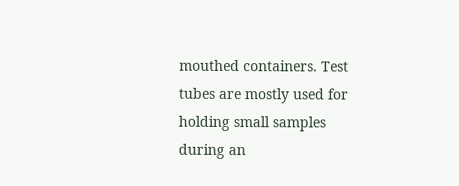mouthed containers. Test tubes are mostly used for holding small samples during an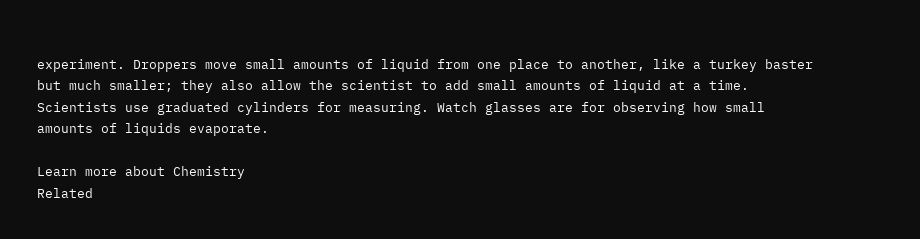experiment. Droppers move small amounts of liquid from one place to another, like a turkey baster but much smaller; they also allow the scientist to add small amounts of liquid at a time. Scientists use graduated cylinders for measuring. Watch glasses are for observing how small amounts of liquids evaporate.

Learn more about Chemistry
Related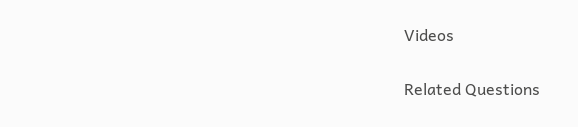Videos

Related Questions